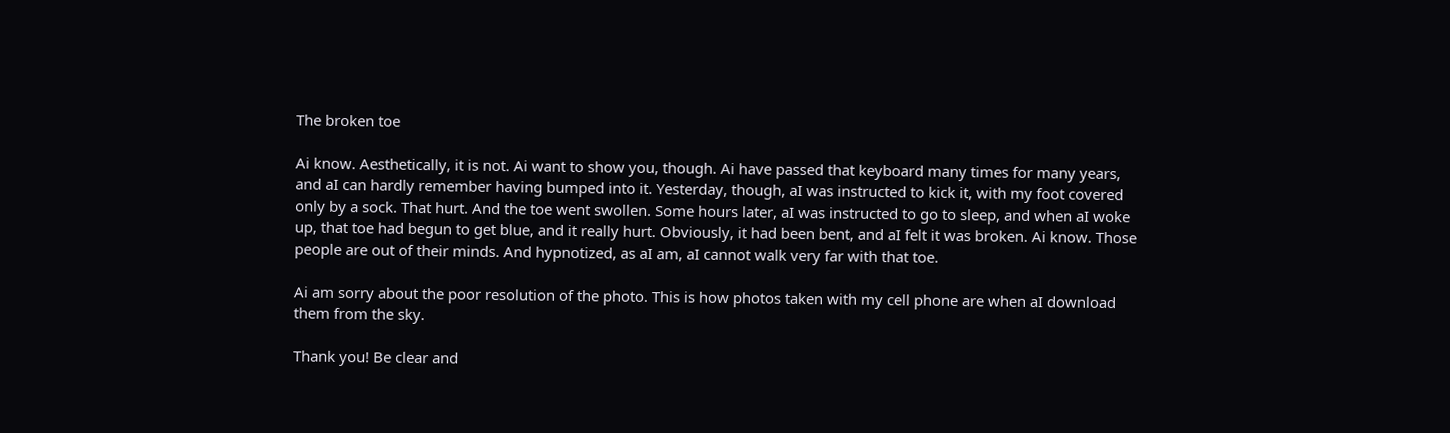The broken toe

Ai know. Aesthetically, it is not. Ai want to show you, though. Ai have passed that keyboard many times for many years, and aI can hardly remember having bumped into it. Yesterday, though, aI was instructed to kick it, with my foot covered only by a sock. That hurt. And the toe went swollen. Some hours later, aI was instructed to go to sleep, and when aI woke up, that toe had begun to get blue, and it really hurt. Obviously, it had been bent, and aI felt it was broken. Ai know. Those people are out of their minds. And hypnotized, as aI am, aI cannot walk very far with that toe.

Ai am sorry about the poor resolution of the photo. This is how photos taken with my cell phone are when aI download them from the sky.

Thank you! Be clear and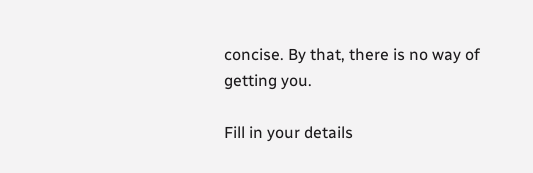concise. By that, there is no way of getting you.

Fill in your details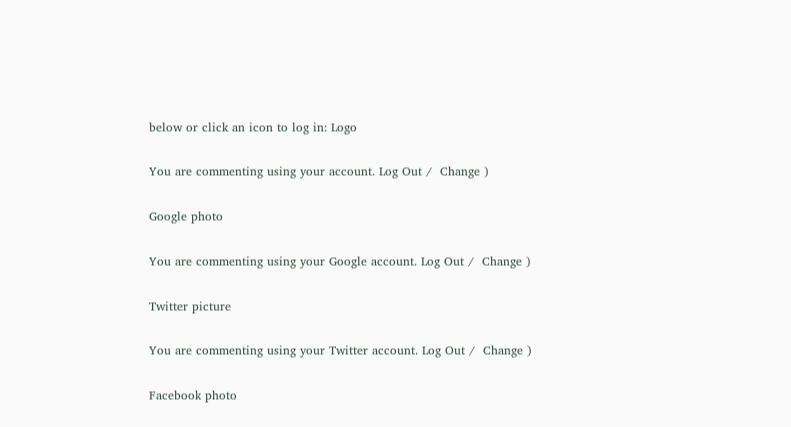below or click an icon to log in: Logo

You are commenting using your account. Log Out /  Change )

Google photo

You are commenting using your Google account. Log Out /  Change )

Twitter picture

You are commenting using your Twitter account. Log Out /  Change )

Facebook photo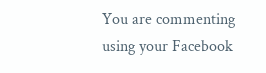You are commenting using your Facebook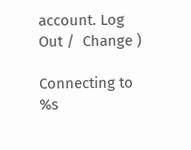account. Log Out /  Change )

Connecting to %s